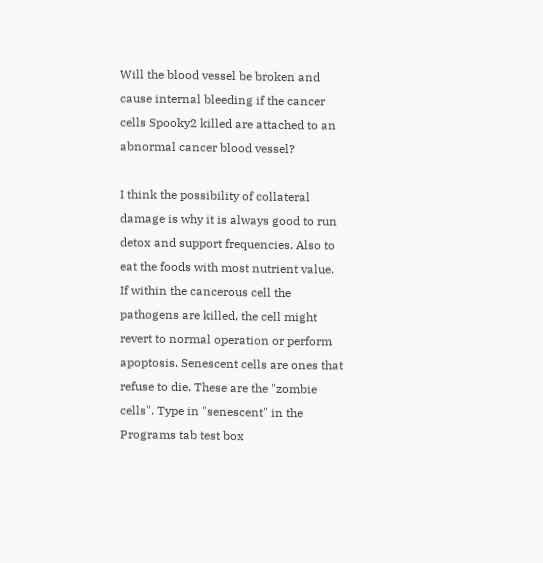Will the blood vessel be broken and cause internal bleeding if the cancer cells Spooky2 killed are attached to an abnormal cancer blood vessel?

I think the possibility of collateral damage is why it is always good to run detox and support frequencies. Also to eat the foods with most nutrient value.
If within the cancerous cell the pathogens are killed, the cell might revert to normal operation or perform apoptosis. Senescent cells are ones that refuse to die. These are the "zombie cells". Type in "senescent" in the Programs tab test box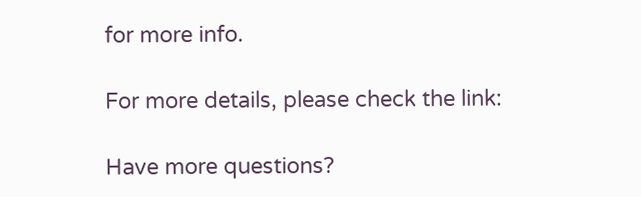for more info.

For more details, please check the link:

Have more questions?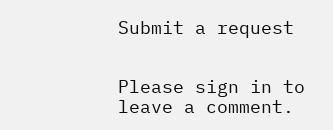Submit a request


Please sign in to leave a comment.